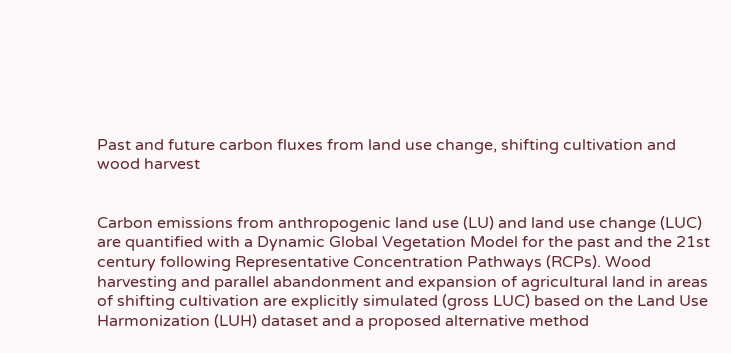Past and future carbon fluxes from land use change, shifting cultivation and wood harvest


Carbon emissions from anthropogenic land use (LU) and land use change (LUC) are quantified with a Dynamic Global Vegetation Model for the past and the 21st century following Representative Concentration Pathways (RCPs). Wood harvesting and parallel abandonment and expansion of agricultural land in areas of shifting cultivation are explicitly simulated (gross LUC) based on the Land Use Harmonization (LUH) dataset and a proposed alternative method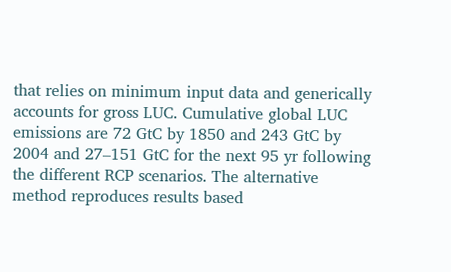that relies on minimum input data and generically accounts for gross LUC. Cumulative global LUC emissions are 72 GtC by 1850 and 243 GtC by 2004 and 27–151 GtC for the next 95 yr following the different RCP scenarios. The alternative method reproduces results based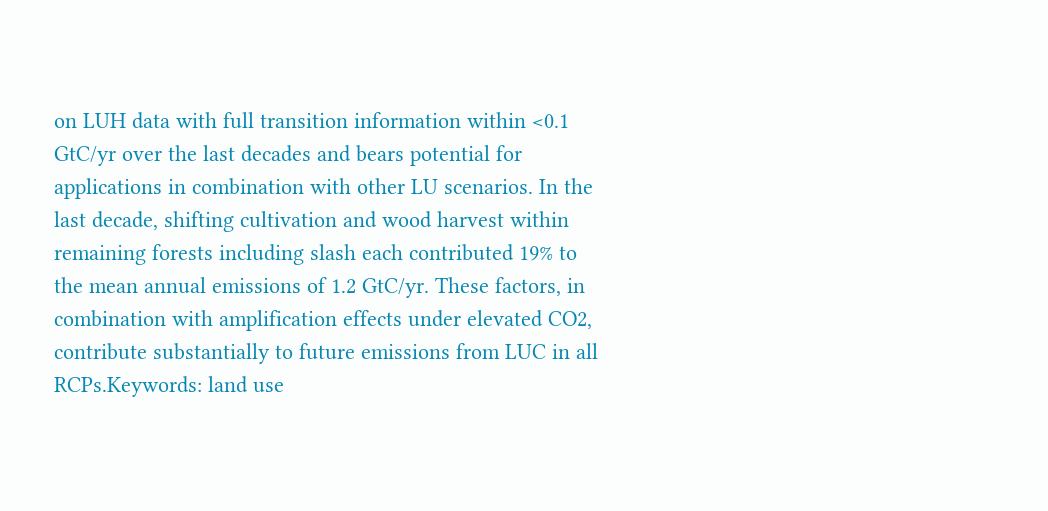on LUH data with full transition information within <0.1 GtC/yr over the last decades and bears potential for applications in combination with other LU scenarios. In the last decade, shifting cultivation and wood harvest within remaining forests including slash each contributed 19% to the mean annual emissions of 1.2 GtC/yr. These factors, in combination with amplification effects under elevated CO2, contribute substantially to future emissions from LUC in all RCPs.Keywords: land use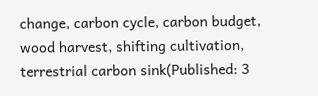change, carbon cycle, carbon budget, wood harvest, shifting cultivation, terrestrial carbon sink(Published: 3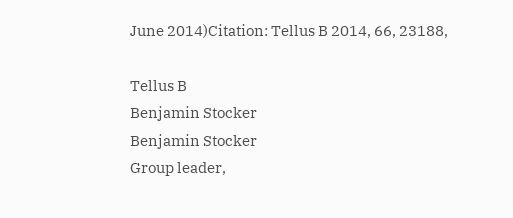June 2014)Citation: Tellus B 2014, 66, 23188,

Tellus B
Benjamin Stocker
Benjamin Stocker
Group leader,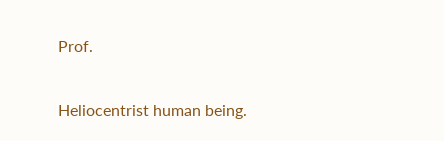Prof.

Heliocentrist human being.